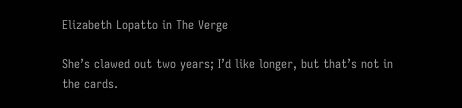Elizabeth Lopatto in The Verge

She’s clawed out two years; I’d like longer, but that’s not in the cards.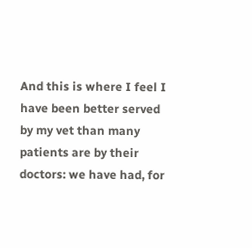And this is where I feel I have been better served by my vet than many patients are by their doctors: we have had, for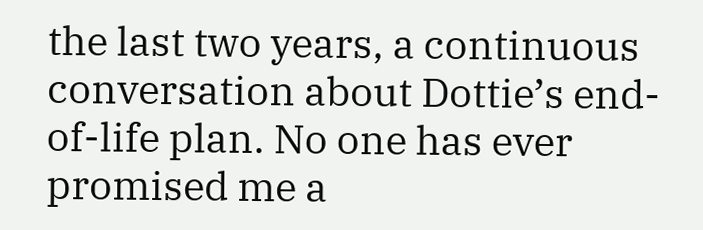the last two years, a continuous conversation about Dottie’s end-of-life plan. No one has ever promised me a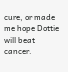cure, or made me hope Dottie will beat cancer.